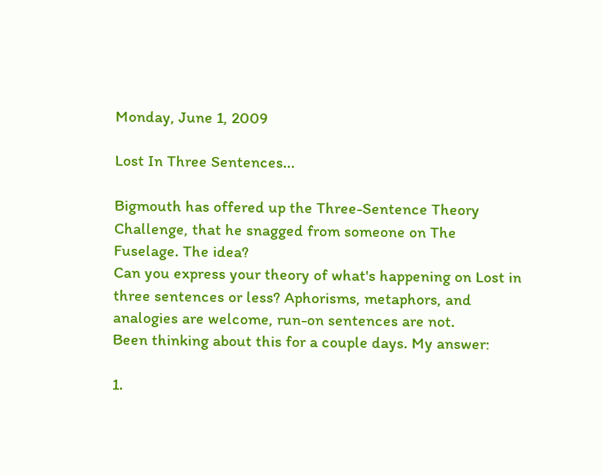Monday, June 1, 2009

Lost In Three Sentences...

Bigmouth has offered up the Three-Sentence Theory Challenge, that he snagged from someone on The Fuselage. The idea?
Can you express your theory of what's happening on Lost in three sentences or less? Aphorisms, metaphors, and analogies are welcome, run-on sentences are not.
Been thinking about this for a couple days. My answer:

1.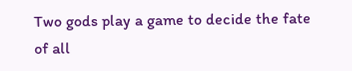Two gods play a game to decide the fate of all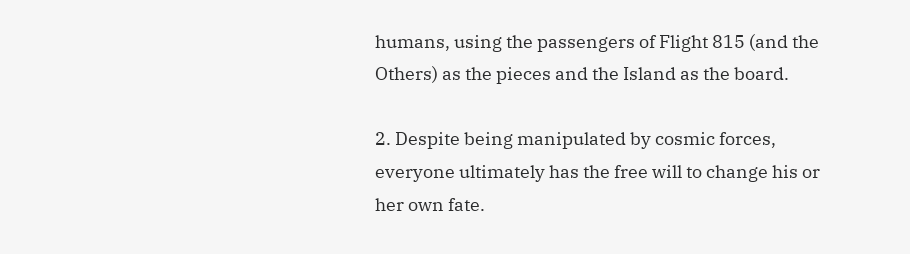humans, using the passengers of Flight 815 (and the Others) as the pieces and the Island as the board.

2. Despite being manipulated by cosmic forces, everyone ultimately has the free will to change his or her own fate.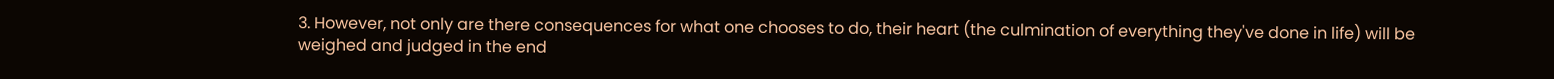3. However, not only are there consequences for what one chooses to do, their heart (the culmination of everything they've done in life) will be weighed and judged in the end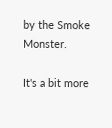by the Smoke Monster.

It's a bit more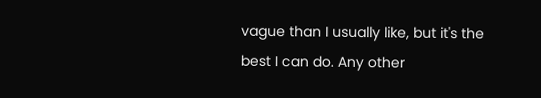vague than I usually like, but it's the best I can do. Any other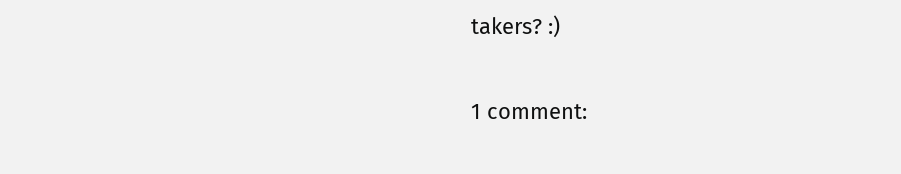takers? :)

1 comment: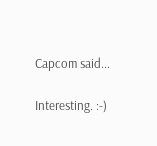Capcom said...

Interesting. :-)